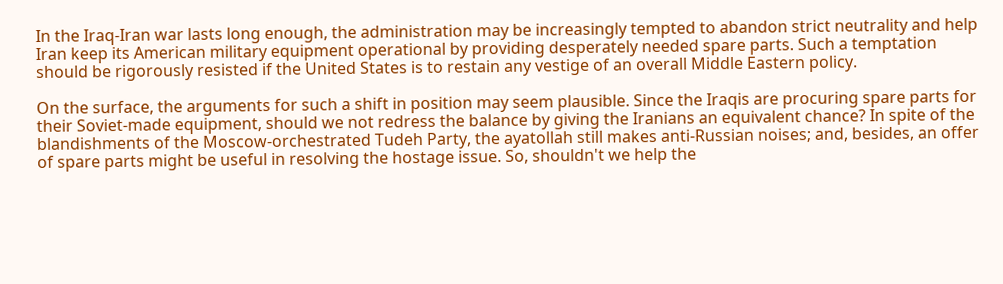In the Iraq-Iran war lasts long enough, the administration may be increasingly tempted to abandon strict neutrality and help Iran keep its American military equipment operational by providing desperately needed spare parts. Such a temptation should be rigorously resisted if the United States is to restain any vestige of an overall Middle Eastern policy.

On the surface, the arguments for such a shift in position may seem plausible. Since the Iraqis are procuring spare parts for their Soviet-made equipment, should we not redress the balance by giving the Iranians an equivalent chance? In spite of the blandishments of the Moscow-orchestrated Tudeh Party, the ayatollah still makes anti-Russian noises; and, besides, an offer of spare parts might be useful in resolving the hostage issue. So, shouldn't we help the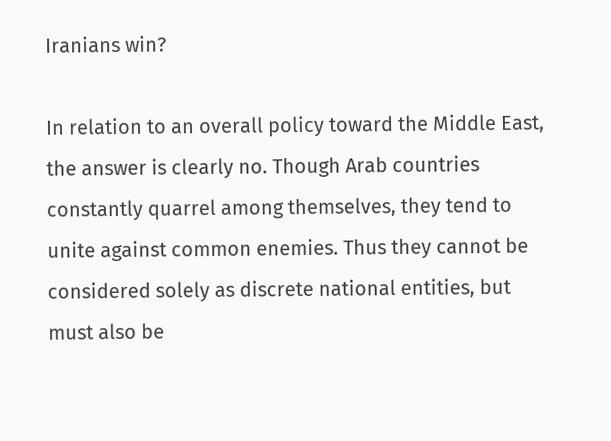Iranians win?

In relation to an overall policy toward the Middle East, the answer is clearly no. Though Arab countries constantly quarrel among themselves, they tend to unite against common enemies. Thus they cannot be considered solely as discrete national entities, but must also be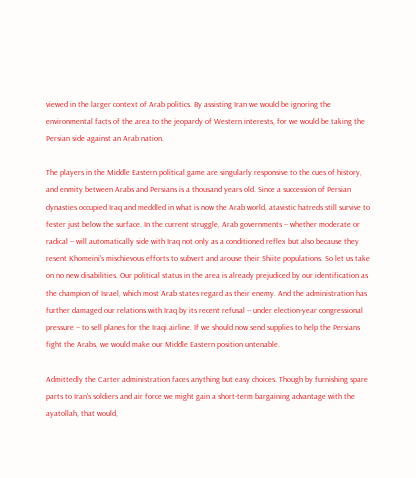viewed in the larger context of Arab politics. By assisting Iran we would be ignoring the environmental facts of the area to the jeopardy of Western interests, for we would be taking the Persian side against an Arab nation.

The players in the Middle Eastern political game are singularly responsive to the cues of history, and enmity between Arabs and Persians is a thousand years old. Since a succession of Persian dynasties occupied Iraq and meddled in what is now the Arab world, atavistic hatreds still survive to fester just below the surface. In the current struggle, Arab governments -- whether moderate or radical -- will automatically side with Iraq not only as a conditioned reflex but also because they resent Khomeini's mischievous efforts to subvert and arouse their Shiite populations. So let us take on no new disabilities. Our political status in the area is already prejudiced by our identification as the champion of Israel, which most Arab states regard as their enemy. And the administration has further damaged our relations with Iraq by its recent refusal -- under election-year congressional pressure -- to sell planes for the Iraqi airline. If we should now send supplies to help the Persians fight the Arabs, we would make our Middle Eastern position untenable.

Admittedly the Carter administration faces anything but easy choices. Though by furnishing spare parts to Iran's soldiers and air force we might gain a short-term bargaining advantage with the ayatollah, that would,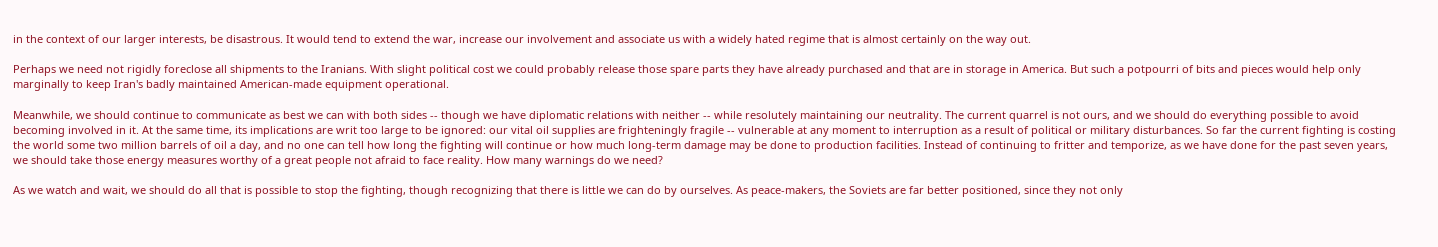in the context of our larger interests, be disastrous. It would tend to extend the war, increase our involvement and associate us with a widely hated regime that is almost certainly on the way out.

Perhaps we need not rigidly foreclose all shipments to the Iranians. With slight political cost we could probably release those spare parts they have already purchased and that are in storage in America. But such a potpourri of bits and pieces would help only marginally to keep Iran's badly maintained American-made equipment operational.

Meanwhile, we should continue to communicate as best we can with both sides -- though we have diplomatic relations with neither -- while resolutely maintaining our neutrality. The current quarrel is not ours, and we should do everything possible to avoid becoming involved in it. At the same time, its implications are writ too large to be ignored: our vital oil supplies are frighteningly fragile -- vulnerable at any moment to interruption as a result of political or military disturbances. So far the current fighting is costing the world some two million barrels of oil a day, and no one can tell how long the fighting will continue or how much long-term damage may be done to production facilities. Instead of continuing to fritter and temporize, as we have done for the past seven years, we should take those energy measures worthy of a great people not afraid to face reality. How many warnings do we need?

As we watch and wait, we should do all that is possible to stop the fighting, though recognizing that there is little we can do by ourselves. As peace-makers, the Soviets are far better positioned, since they not only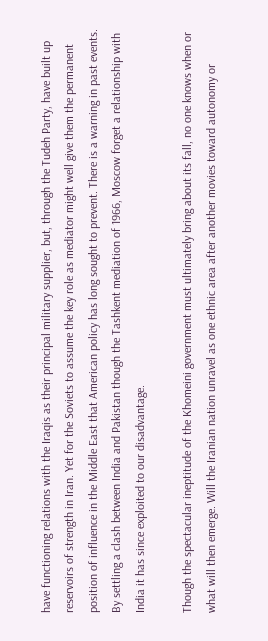have functioning relations with the Iraqis as their principal military supplier, but, through the Tudeh Party, have built up reservoirs of strength in Iran. Yet for the Soviets to assume the key role as mediator might well give them the permanent position of influence in the Middle East that American policy has long sought to prevent. There is a warning in past events. By settling a clash between India and Pakistan though the Tashkent mediation of 1966, Moscow forget a relationship with India it has since exploited to our disadvantage.

Though the spectacular ineptitude of the Khomeini government must ultimately bring about its fall, no one knows when or what will then emerge. Will the Iranian nation unravel as one ethnic area after another movies toward autonomy or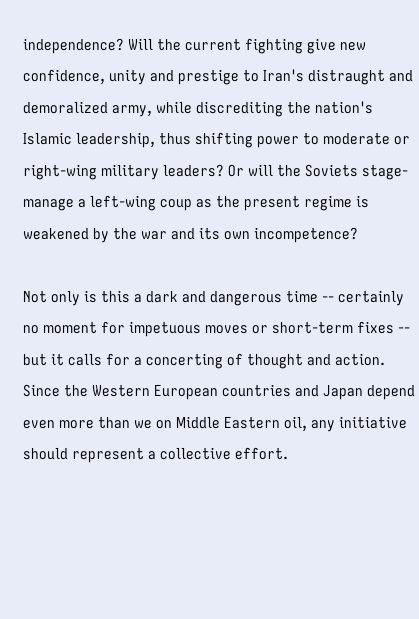independence? Will the current fighting give new confidence, unity and prestige to Iran's distraught and demoralized army, while discrediting the nation's Islamic leadership, thus shifting power to moderate or right-wing military leaders? Or will the Soviets stage-manage a left-wing coup as the present regime is weakened by the war and its own incompetence?

Not only is this a dark and dangerous time -- certainly no moment for impetuous moves or short-term fixes -- but it calls for a concerting of thought and action. Since the Western European countries and Japan depend even more than we on Middle Eastern oil, any initiative should represent a collective effort.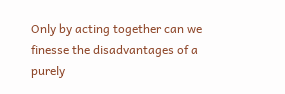Only by acting together can we finesse the disadvantages of a purely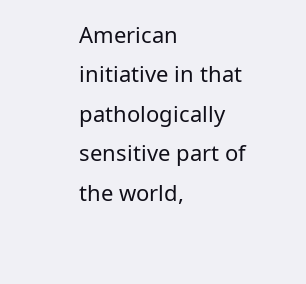American initiative in that pathologically sensitive part of the world,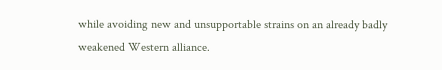while avoiding new and unsupportable strains on an already badly weakened Western alliance.